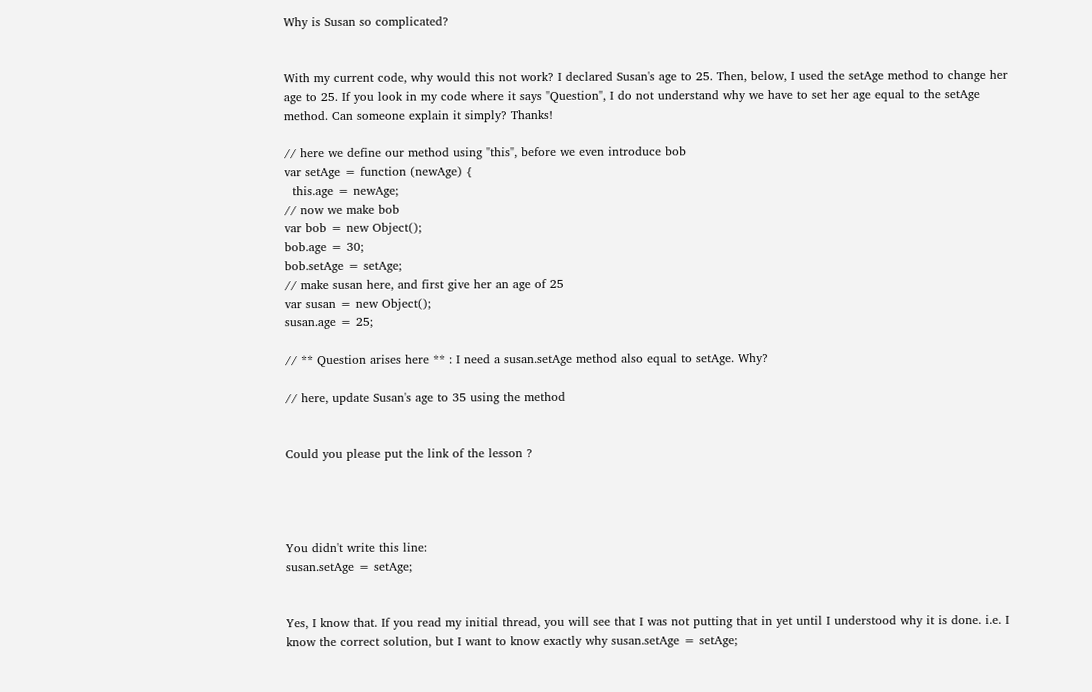Why is Susan so complicated?


With my current code, why would this not work? I declared Susan's age to 25. Then, below, I used the setAge method to change her age to 25. If you look in my code where it says "Question", I do not understand why we have to set her age equal to the setAge method. Can someone explain it simply? Thanks!

// here we define our method using "this", before we even introduce bob
var setAge = function (newAge) {
  this.age = newAge;
// now we make bob
var bob = new Object();
bob.age = 30;
bob.setAge = setAge;
// make susan here, and first give her an age of 25
var susan = new Object();
susan.age = 25;

// ** Question arises here ** : I need a susan.setAge method also equal to setAge. Why?

// here, update Susan's age to 35 using the method


Could you please put the link of the lesson ?




You didn't write this line:
susan.setAge = setAge;


Yes, I know that. If you read my initial thread, you will see that I was not putting that in yet until I understood why it is done. i.e. I know the correct solution, but I want to know exactly why susan.setAge = setAge;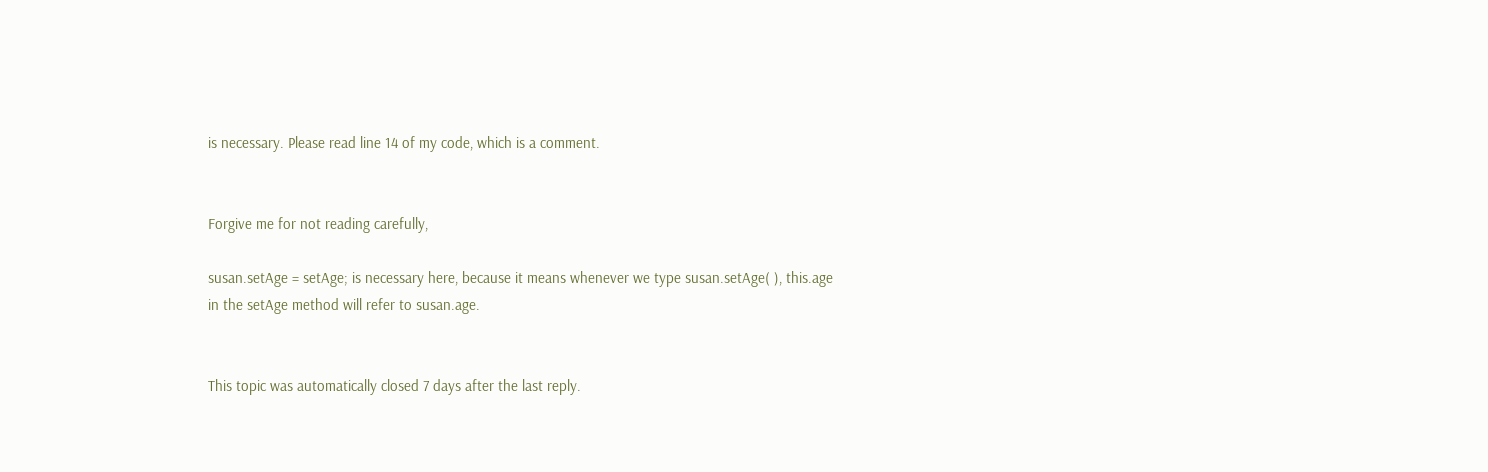is necessary. Please read line 14 of my code, which is a comment.


Forgive me for not reading carefully,

susan.setAge = setAge; is necessary here, because it means whenever we type susan.setAge( ), this.age
in the setAge method will refer to susan.age.


This topic was automatically closed 7 days after the last reply.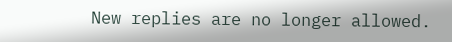New replies are no longer allowed.